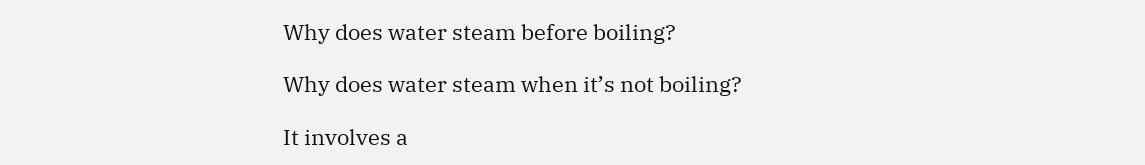Why does water steam before boiling?

Why does water steam when it’s not boiling?

It involves a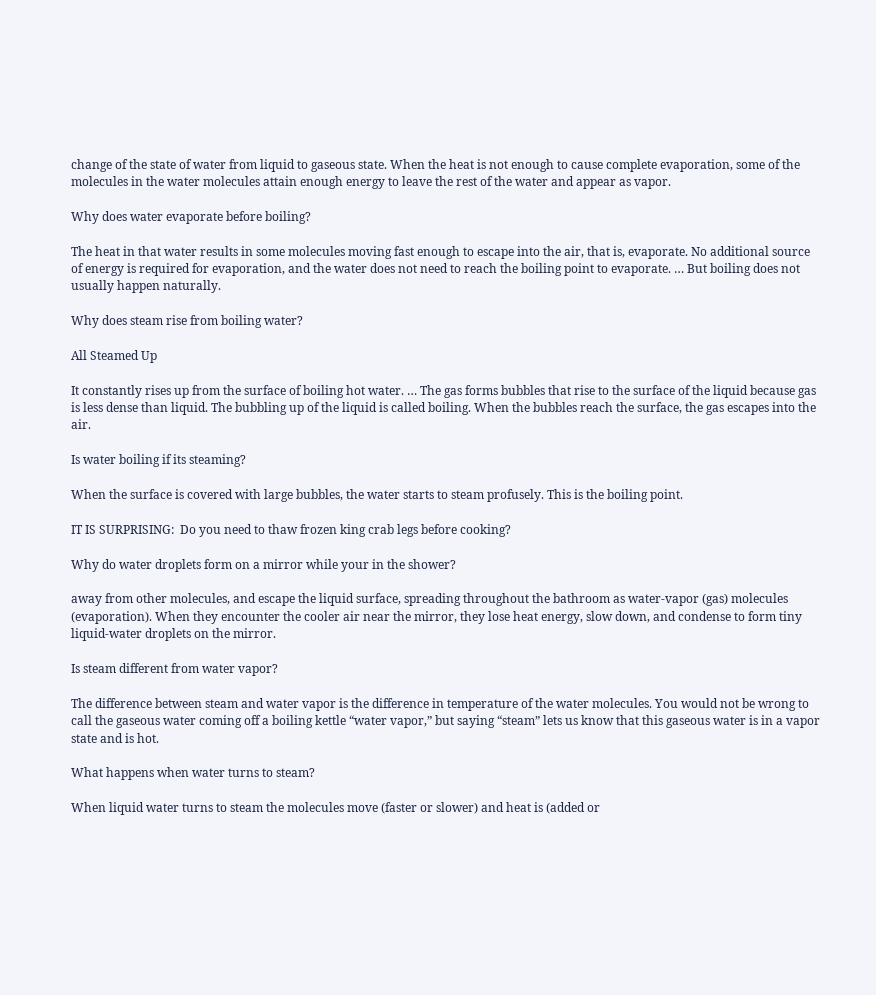change of the state of water from liquid to gaseous state. When the heat is not enough to cause complete evaporation, some of the molecules in the water molecules attain enough energy to leave the rest of the water and appear as vapor.

Why does water evaporate before boiling?

The heat in that water results in some molecules moving fast enough to escape into the air, that is, evaporate. No additional source of energy is required for evaporation, and the water does not need to reach the boiling point to evaporate. … But boiling does not usually happen naturally.

Why does steam rise from boiling water?

All Steamed Up

It constantly rises up from the surface of boiling hot water. … The gas forms bubbles that rise to the surface of the liquid because gas is less dense than liquid. The bubbling up of the liquid is called boiling. When the bubbles reach the surface, the gas escapes into the air.

Is water boiling if its steaming?

When the surface is covered with large bubbles, the water starts to steam profusely. This is the boiling point.

IT IS SURPRISING:  Do you need to thaw frozen king crab legs before cooking?

Why do water droplets form on a mirror while your in the shower?

away from other molecules, and escape the liquid surface, spreading throughout the bathroom as water-vapor (gas) molecules (evaporation). When they encounter the cooler air near the mirror, they lose heat energy, slow down, and condense to form tiny liquid-water droplets on the mirror.

Is steam different from water vapor?

The difference between steam and water vapor is the difference in temperature of the water molecules. You would not be wrong to call the gaseous water coming off a boiling kettle “water vapor,” but saying “steam” lets us know that this gaseous water is in a vapor state and is hot.

What happens when water turns to steam?

When liquid water turns to steam the molecules move (faster or slower) and heat is (added or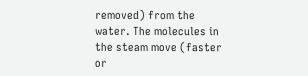removed) from the water. The molecules in the steam move (faster or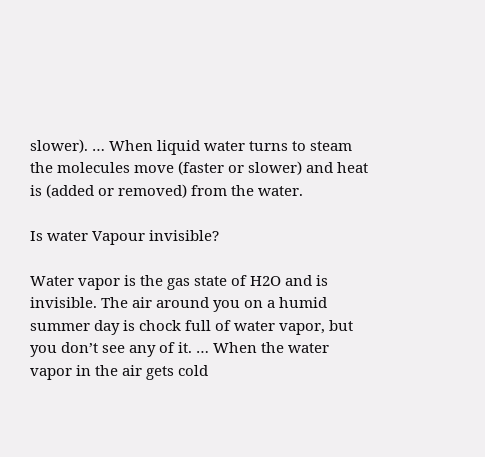slower). … When liquid water turns to steam the molecules move (faster or slower) and heat is (added or removed) from the water.

Is water Vapour invisible?

Water vapor is the gas state of H2O and is invisible. The air around you on a humid summer day is chock full of water vapor, but you don’t see any of it. … When the water vapor in the air gets cold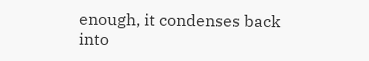enough, it condenses back into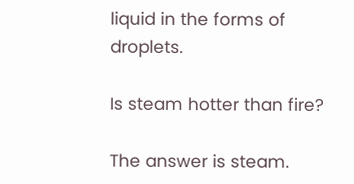liquid in the forms of droplets.

Is steam hotter than fire?

The answer is steam.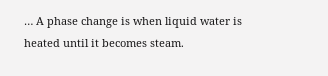… A phase change is when liquid water is heated until it becomes steam.